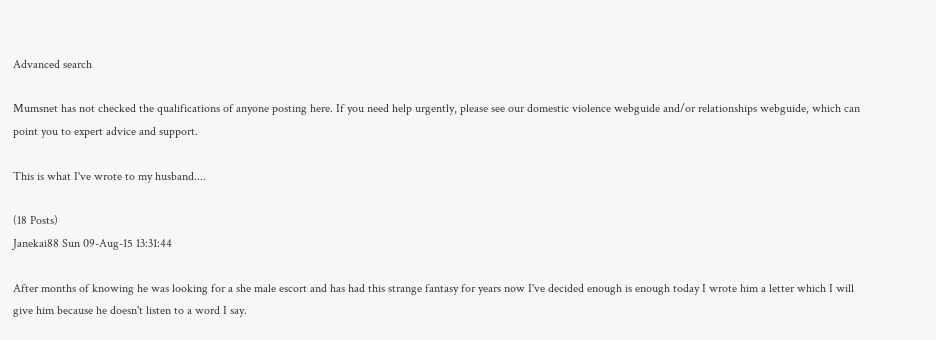Advanced search

Mumsnet has not checked the qualifications of anyone posting here. If you need help urgently, please see our domestic violence webguide and/or relationships webguide, which can point you to expert advice and support.

This is what I've wrote to my husband....

(18 Posts)
Janekai88 Sun 09-Aug-15 13:31:44

After months of knowing he was looking for a she male escort and has had this strange fantasy for years now I've decided enough is enough today I wrote him a letter which I will give him because he doesn't listen to a word I say.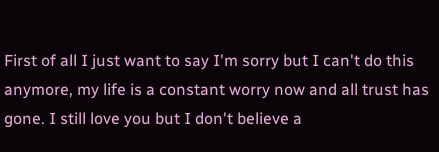First of all I just want to say I'm sorry but I can't do this anymore, my life is a constant worry now and all trust has gone. I still love you but I don't believe a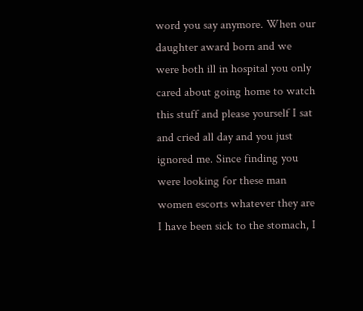word you say anymore. When our daughter award born and we were both ill in hospital you only cared about going home to watch this stuff and please yourself I sat and cried all day and you just ignored me. Since finding you were looking for these man women escorts whatever they are I have been sick to the stomach, I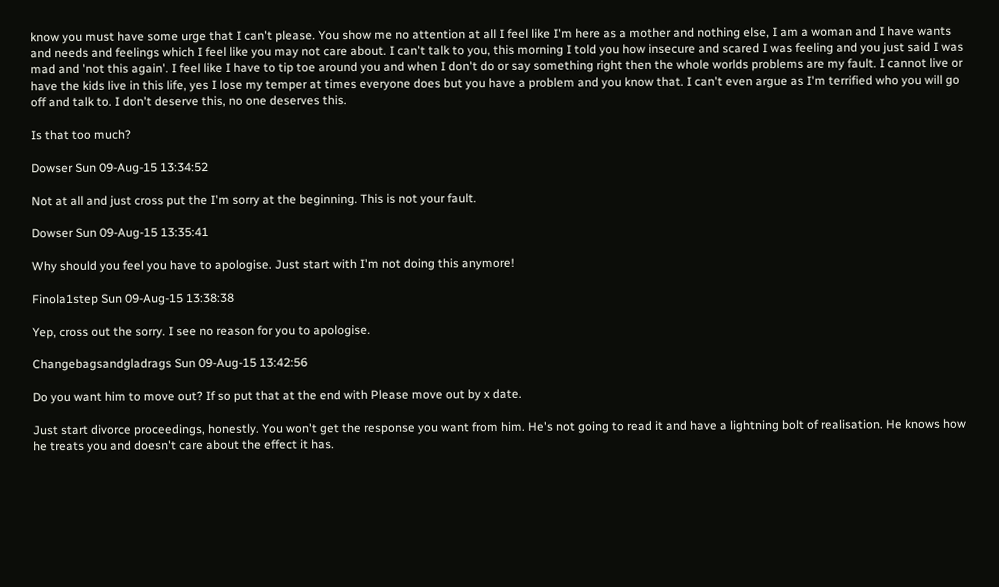know you must have some urge that I can't please. You show me no attention at all I feel like I'm here as a mother and nothing else, I am a woman and I have wants and needs and feelings which I feel like you may not care about. I can't talk to you, this morning I told you how insecure and scared I was feeling and you just said I was mad and 'not this again'. I feel like I have to tip toe around you and when I don't do or say something right then the whole worlds problems are my fault. I cannot live or have the kids live in this life, yes I lose my temper at times everyone does but you have a problem and you know that. I can't even argue as I'm terrified who you will go off and talk to. I don't deserve this, no one deserves this.

Is that too much?

Dowser Sun 09-Aug-15 13:34:52

Not at all and just cross put the I'm sorry at the beginning. This is not your fault.

Dowser Sun 09-Aug-15 13:35:41

Why should you feel you have to apologise. Just start with I'm not doing this anymore!

Finola1step Sun 09-Aug-15 13:38:38

Yep, cross out the sorry. I see no reason for you to apologise.

Changebagsandgladrags Sun 09-Aug-15 13:42:56

Do you want him to move out? If so put that at the end with Please move out by x date.

Just start divorce proceedings, honestly. You won't get the response you want from him. He's not going to read it and have a lightning bolt of realisation. He knows how he treats you and doesn't care about the effect it has.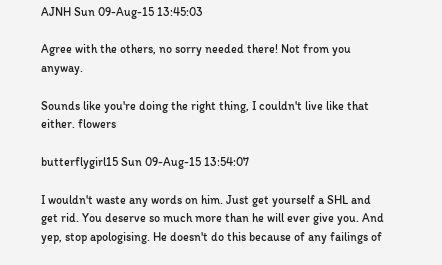AJNH Sun 09-Aug-15 13:45:03

Agree with the others, no sorry needed there! Not from you anyway.

Sounds like you're doing the right thing, I couldn't live like that either. flowers

butterflygirl15 Sun 09-Aug-15 13:54:07

I wouldn't waste any words on him. Just get yourself a SHL and get rid. You deserve so much more than he will ever give you. And yep, stop apologising. He doesn't do this because of any failings of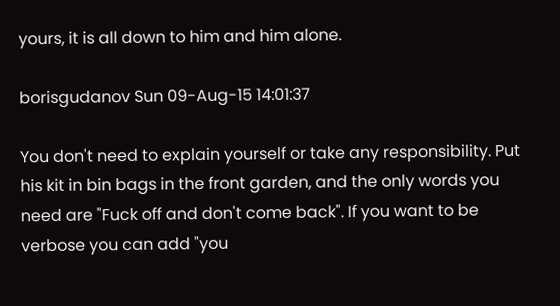yours, it is all down to him and him alone.

borisgudanov Sun 09-Aug-15 14:01:37

You don't need to explain yourself or take any responsibility. Put his kit in bin bags in the front garden, and the only words you need are "Fuck off and don't come back". If you want to be verbose you can add "you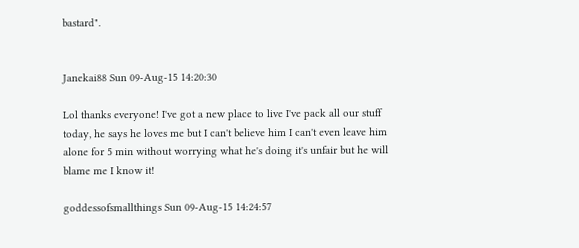bastard".


Janekai88 Sun 09-Aug-15 14:20:30

Lol thanks everyone! I've got a new place to live I've pack all our stuff today, he says he loves me but I can't believe him I can't even leave him alone for 5 min without worrying what he's doing it's unfair but he will blame me I know it!

goddessofsmallthings Sun 09-Aug-15 14:24:57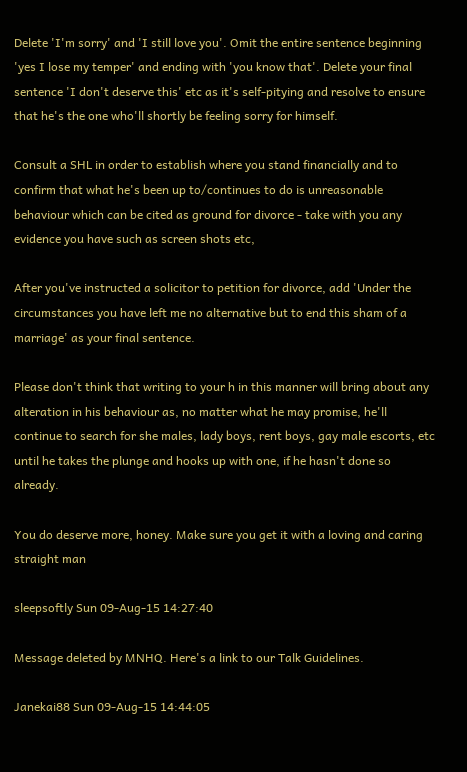Delete 'I'm sorry' and 'I still love you'. Omit the entire sentence beginning 'yes I lose my temper' and ending with 'you know that'. Delete your final sentence 'I don't deserve this' etc as it's self-pitying and resolve to ensure that he's the one who'll shortly be feeling sorry for himself.

Consult a SHL in order to establish where you stand financially and to confirm that what he's been up to/continues to do is unreasonable behaviour which can be cited as ground for divorce - take with you any evidence you have such as screen shots etc,

After you've instructed a solicitor to petition for divorce, add 'Under the circumstances you have left me no alternative but to end this sham of a marriage' as your final sentence.

Please don't think that writing to your h in this manner will bring about any alteration in his behaviour as, no matter what he may promise, he'll continue to search for she males, lady boys, rent boys, gay male escorts, etc until he takes the plunge and hooks up with one, if he hasn't done so already.

You do deserve more, honey. Make sure you get it with a loving and caring straight man

sleepsoftly Sun 09-Aug-15 14:27:40

Message deleted by MNHQ. Here's a link to our Talk Guidelines.

Janekai88 Sun 09-Aug-15 14:44:05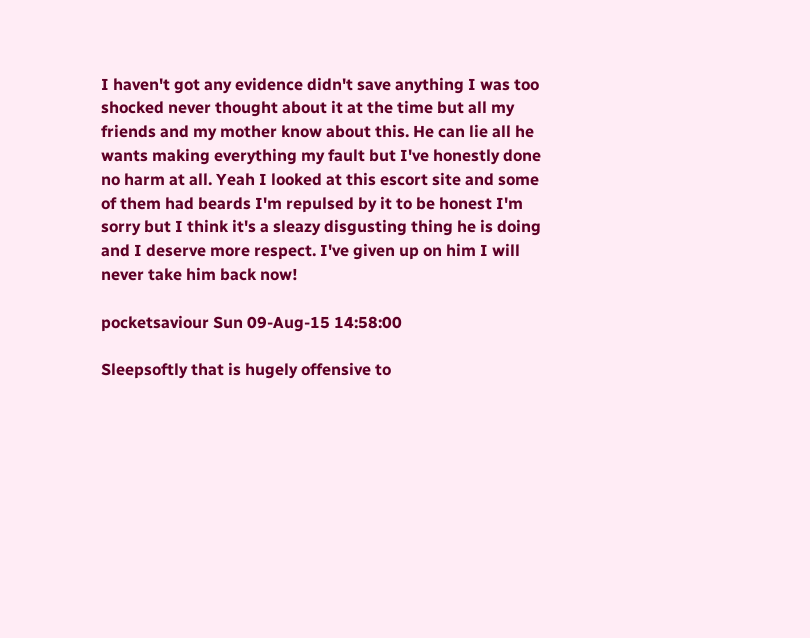I haven't got any evidence didn't save anything I was too shocked never thought about it at the time but all my friends and my mother know about this. He can lie all he wants making everything my fault but I've honestly done no harm at all. Yeah I looked at this escort site and some of them had beards I'm repulsed by it to be honest I'm sorry but I think it's a sleazy disgusting thing he is doing and I deserve more respect. I've given up on him I will never take him back now!

pocketsaviour Sun 09-Aug-15 14:58:00

Sleepsoftly that is hugely offensive to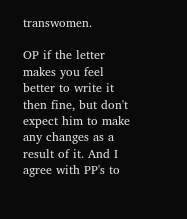transwomen.

OP if the letter makes you feel better to write it then fine, but don't expect him to make any changes as a result of it. And I agree with PP's to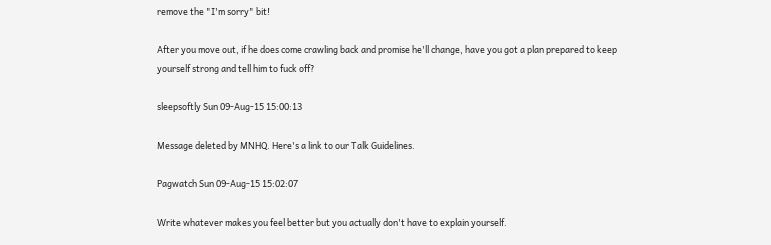remove the "I'm sorry" bit!

After you move out, if he does come crawling back and promise he'll change, have you got a plan prepared to keep yourself strong and tell him to fuck off?

sleepsoftly Sun 09-Aug-15 15:00:13

Message deleted by MNHQ. Here's a link to our Talk Guidelines.

Pagwatch Sun 09-Aug-15 15:02:07

Write whatever makes you feel better but you actually don't have to explain yourself.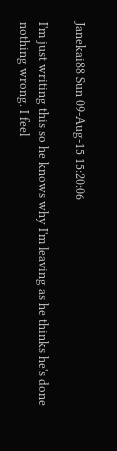Janekai88 Sun 09-Aug-15 15:20:06

I'm just writing this so he knows why I'm leaving as he thinks he's done nothing wrong. I feel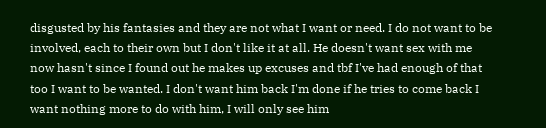disgusted by his fantasies and they are not what I want or need. I do not want to be involved, each to their own but I don't like it at all. He doesn't want sex with me now hasn't since I found out he makes up excuses and tbf I've had enough of that too I want to be wanted. I don't want him back I'm done if he tries to come back I want nothing more to do with him, I will only see him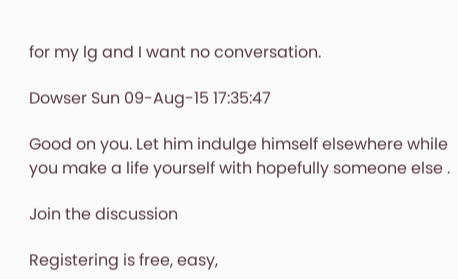for my lg and I want no conversation.

Dowser Sun 09-Aug-15 17:35:47

Good on you. Let him indulge himself elsewhere while you make a life yourself with hopefully someone else .

Join the discussion

Registering is free, easy,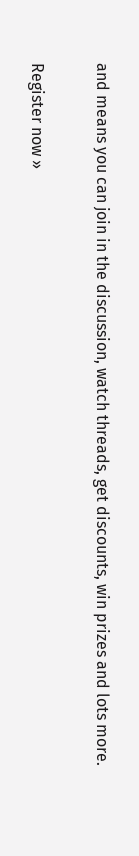and means you can join in the discussion, watch threads, get discounts, win prizes and lots more.

Register now »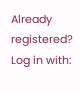Already registered? Log in with: